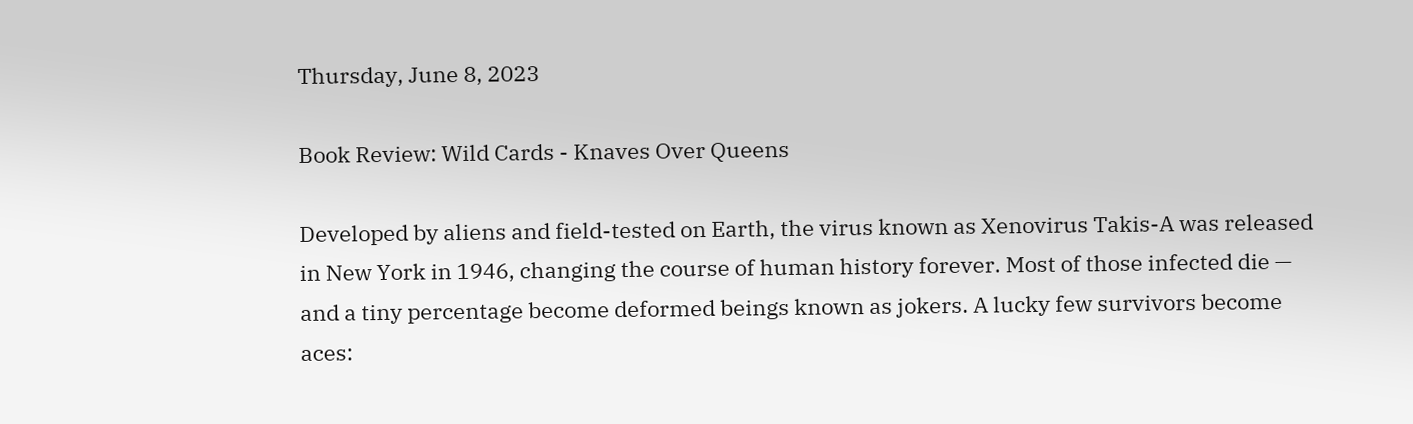Thursday, June 8, 2023

Book Review: Wild Cards - Knaves Over Queens

Developed by aliens and field-tested on Earth, the virus known as Xenovirus Takis-A was released in New York in 1946, changing the course of human history forever. Most of those infected die — and a tiny percentage become deformed beings known as jokers. A lucky few survivors become aces: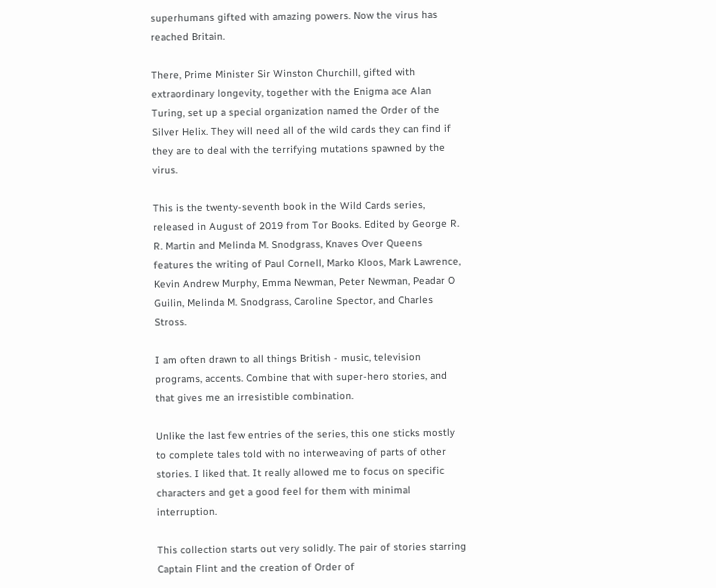superhumans gifted with amazing powers. Now the virus has reached Britain.

There, Prime Minister Sir Winston Churchill, gifted with extraordinary longevity, together with the Enigma ace Alan Turing, set up a special organization named the Order of the Silver Helix. They will need all of the wild cards they can find if they are to deal with the terrifying mutations spawned by the virus.

This is the twenty-seventh book in the Wild Cards series, released in August of 2019 from Tor Books. Edited by George R. R. Martin and Melinda M. Snodgrass, Knaves Over Queens features the writing of Paul Cornell, Marko Kloos, Mark Lawrence, Kevin Andrew Murphy, Emma Newman, Peter Newman, Peadar O Guilin, Melinda M. Snodgrass, Caroline Spector, and Charles Stross.

I am often drawn to all things British - music, television programs, accents. Combine that with super-hero stories, and that gives me an irresistible combination.

Unlike the last few entries of the series, this one sticks mostly to complete tales told with no interweaving of parts of other stories. I liked that. It really allowed me to focus on specific characters and get a good feel for them with minimal interruption.

This collection starts out very solidly. The pair of stories starring Captain Flint and the creation of Order of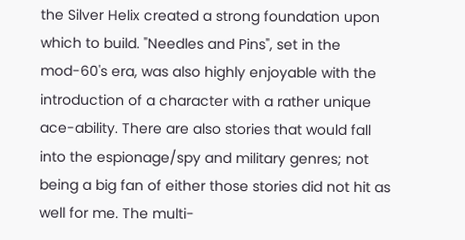the Silver Helix created a strong foundation upon which to build. "Needles and Pins", set in the mod-60's era, was also highly enjoyable with the introduction of a character with a rather unique ace-ability. There are also stories that would fall into the espionage/spy and military genres; not being a big fan of either those stories did not hit as well for me. The multi-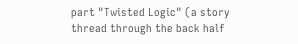part "Twisted Logic" (a story thread through the back half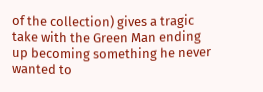of the collection) gives a tragic take with the Green Man ending up becoming something he never wanted to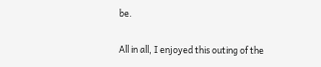be.

All in all, I enjoyed this outing of the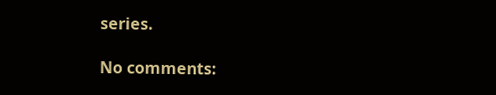series.

No comments: